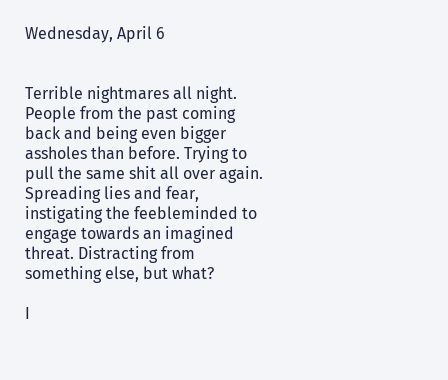Wednesday, April 6


Terrible nightmares all night. People from the past coming back and being even bigger assholes than before. Trying to pull the same shit all over again. Spreading lies and fear, instigating the feebleminded to engage towards an imagined threat. Distracting from something else, but what?

I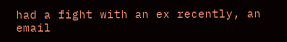had a fight with an ex recently, an email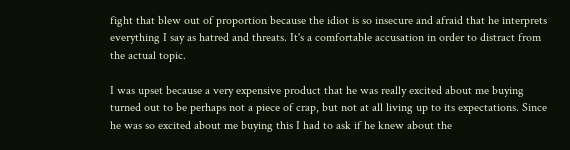fight that blew out of proportion because the idiot is so insecure and afraid that he interprets everything I say as hatred and threats. It's a comfortable accusation in order to distract from the actual topic.

I was upset because a very expensive product that he was really excited about me buying turned out to be perhaps not a piece of crap, but not at all living up to its expectations. Since he was so excited about me buying this I had to ask if he knew about the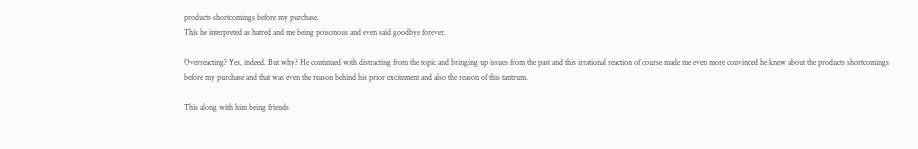products shortcomings before my purchase.
This he interpreted as hatred and me being poisonous and even said goodbye forever.

Overreacting? Yes, indeed. But why? He continued with distracting from the topic and bringing up issues from the past and this irrational reaction of course made me even more convinced he knew about the products shortcomings before my purchase and that was even the reason behind his prior excitement and also the reason of this tantrum.

This along with him being friends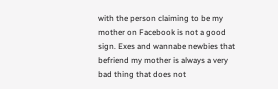with the person claiming to be my mother on Facebook is not a good sign. Exes and wannabe newbies that befriend my mother is always a very bad thing that does not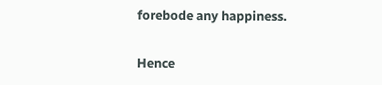forebode any happiness.

Hence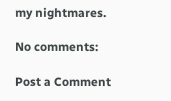my nightmares.

No comments:

Post a Comment